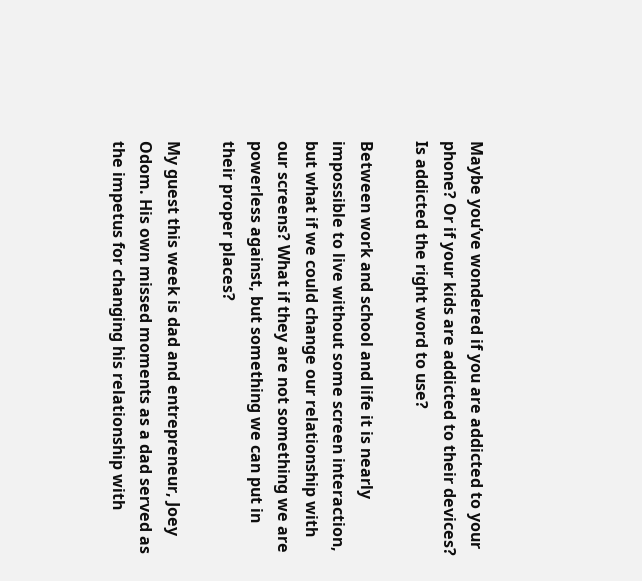Maybe you’ve wondered if you are addicted to your phone? Or if your kids are addicted to their devices? Is addicted the right word to use?

Between work and school and life it is nearly impossible to live without some screen interaction, but what if we could change our relationship with our screens? What if they are not something we are powerless against, but something we can put in their proper places?

My guest this week is dad and entrepreneur, Joey Odom. His own missed moments as a dad served as the impetus for changing his relationship with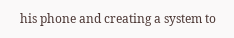his phone and creating a system to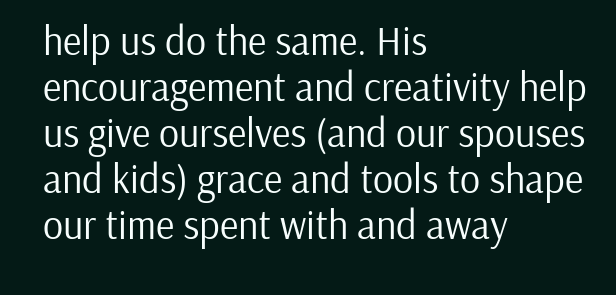help us do the same. His encouragement and creativity help us give ourselves (and our spouses and kids) grace and tools to shape our time spent with and away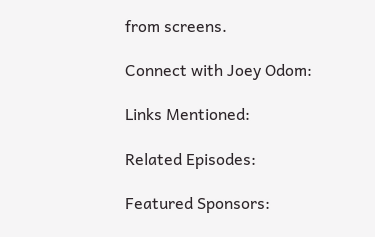from screens.

Connect with Joey Odom:

Links Mentioned:

Related Episodes:

Featured Sponsors: